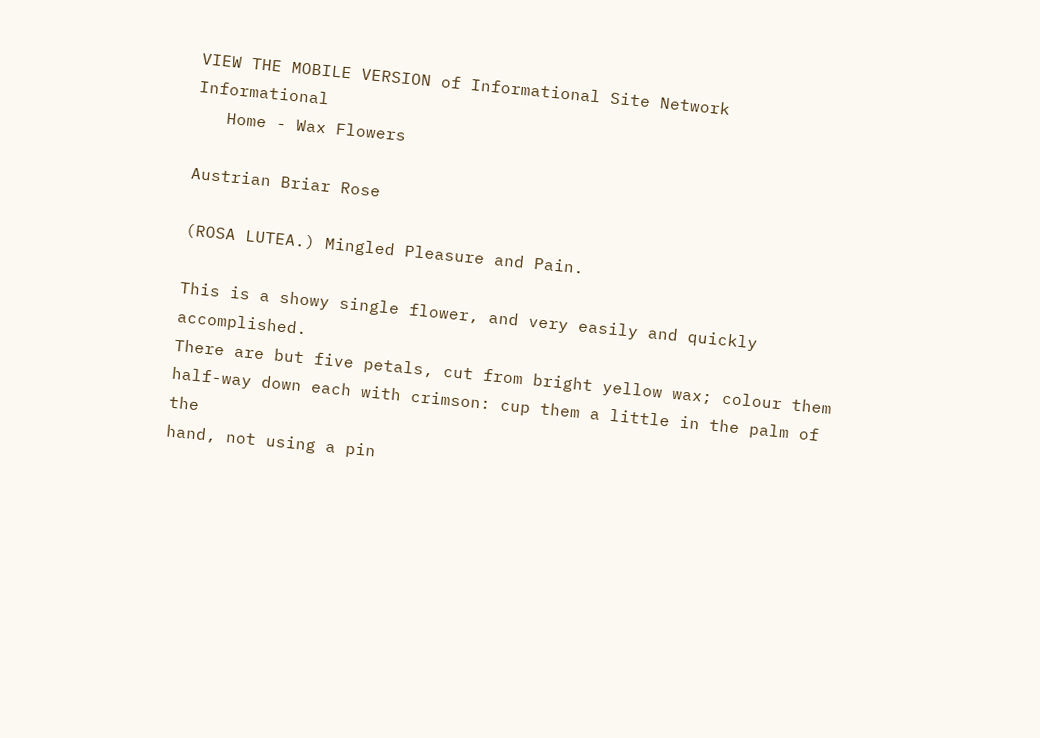VIEW THE MOBILE VERSION of Informational Site Network Informational
   Home - Wax Flowers

Austrian Briar Rose

(ROSA LUTEA.) Mingled Pleasure and Pain.

This is a showy single flower, and very easily and quickly accomplished.
There are but five petals, cut from bright yellow wax; colour them
half-way down each with crimson: cup them a little in the palm of the
hand, not using a pin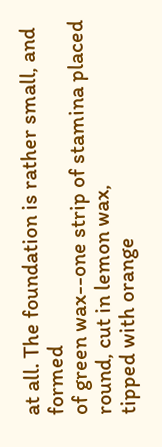at all. The foundation is rather small, and formed
of green wax--one strip of stamina placed round, cut in lemon wax,
tipped with orange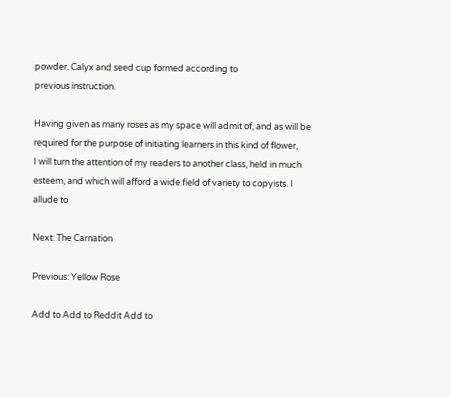powder. Calyx and seed cup formed according to
previous instruction.

Having given as many roses as my space will admit of, and as will be
required for the purpose of initiating learners in this kind of flower,
I will turn the attention of my readers to another class, held in much
esteem, and which will afford a wide field of variety to copyists. I
allude to

Next: The Carnation

Previous: Yellow Rose

Add to Add to Reddit Add to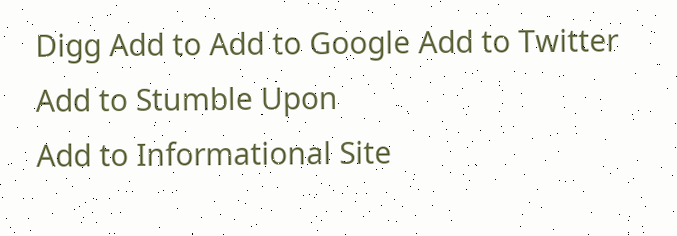Digg Add to Add to Google Add to Twitter Add to Stumble Upon
Add to Informational Site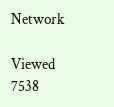Network

Viewed 7538